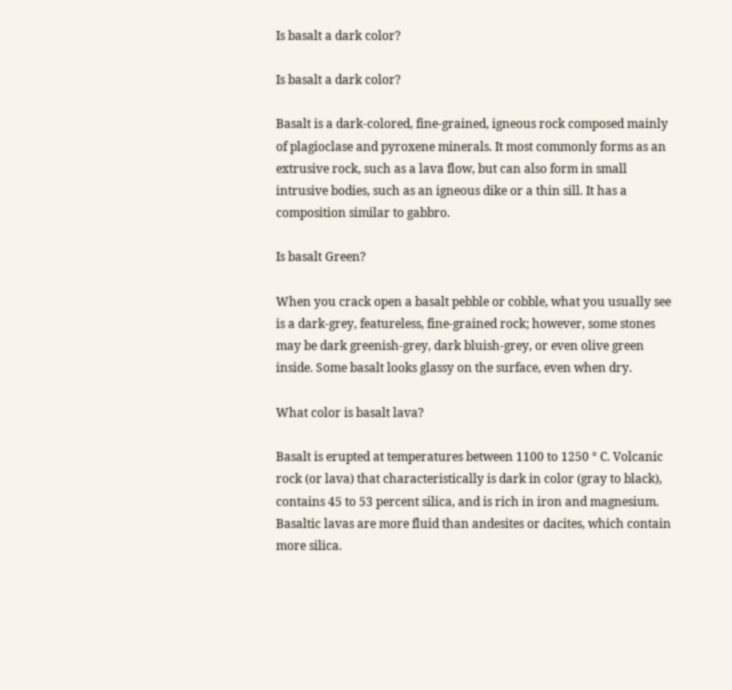Is basalt a dark color?

Is basalt a dark color?

Basalt is a dark-colored, fine-grained, igneous rock composed mainly of plagioclase and pyroxene minerals. It most commonly forms as an extrusive rock, such as a lava flow, but can also form in small intrusive bodies, such as an igneous dike or a thin sill. It has a composition similar to gabbro.

Is basalt Green?

When you crack open a basalt pebble or cobble, what you usually see is a dark-grey, featureless, fine-grained rock; however, some stones may be dark greenish-grey, dark bluish-grey, or even olive green inside. Some basalt looks glassy on the surface, even when dry.

What color is basalt lava?

Basalt is erupted at temperatures between 1100 to 1250 ° C. Volcanic rock (or lava) that characteristically is dark in color (gray to black), contains 45 to 53 percent silica, and is rich in iron and magnesium. Basaltic lavas are more fluid than andesites or dacites, which contain more silica.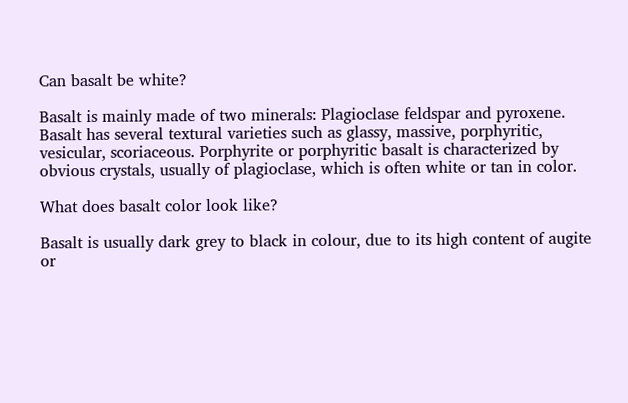Can basalt be white?

Basalt is mainly made of two minerals: Plagioclase feldspar and pyroxene. Basalt has several textural varieties such as glassy, massive, porphyritic, vesicular, scoriaceous. Porphyrite or porphyritic basalt is characterized by obvious crystals, usually of plagioclase, which is often white or tan in color.

What does basalt color look like?

Basalt is usually dark grey to black in colour, due to its high content of augite or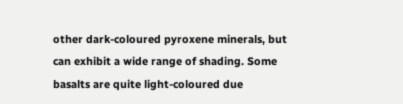other dark-coloured pyroxene minerals, but can exhibit a wide range of shading. Some basalts are quite light-coloured due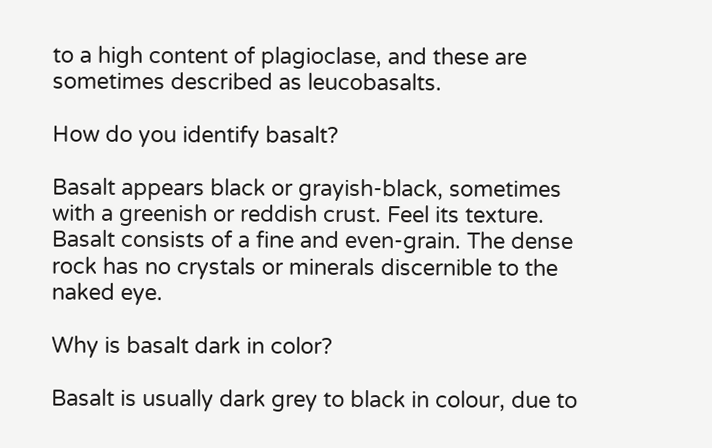to a high content of plagioclase, and these are sometimes described as leucobasalts.

How do you identify basalt?

Basalt appears black or grayish-black, sometimes with a greenish or reddish crust. Feel its texture. Basalt consists of a fine and even-grain. The dense rock has no crystals or minerals discernible to the naked eye.

Why is basalt dark in color?

Basalt is usually dark grey to black in colour, due to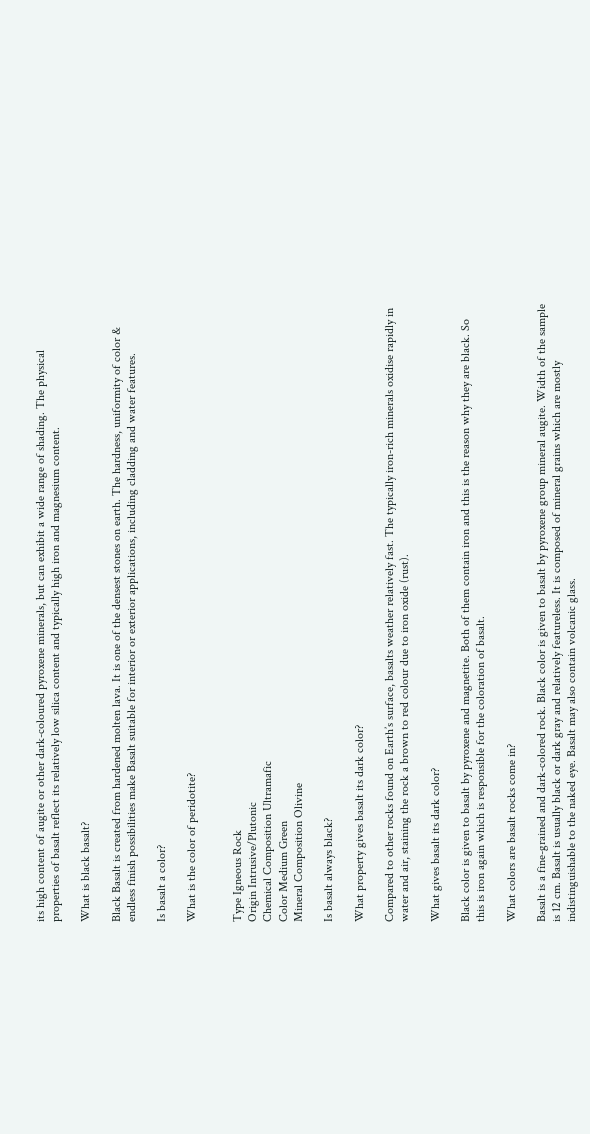its high content of augite or other dark-coloured pyroxene minerals, but can exhibit a wide range of shading. The physical properties of basalt reflect its relatively low silica content and typically high iron and magnesium content.

What is black basalt?

Black Basalt is created from hardened molten lava. It is one of the densest stones on earth. The hardness, uniformity of color & endless finish possibilities make Basalt suitable for interior or exterior applications, including cladding and water features.

Is basalt a color?

What is the color of peridotite?


Type Igneous Rock
Origin Intrusive/Plutonic
Chemical Composition Ultramafic
Color Medium Green
Mineral Composition Olivine

Is basalt always black?

What property gives basalt its dark color?

Compared to other rocks found on Earth’s surface, basalts weather relatively fast. The typically iron-rich minerals oxidise rapidly in water and air, staining the rock a brown to red colour due to iron oxide (rust).

What gives basalt its dark color?

Black color is given to basalt by pyroxene and magnetite. Both of them contain iron and this is the reason why they are black. So this is iron again which is responsible for the coloration of basalt.

What colors are basalt rocks come in?

Basalt is a fine-grained and dark-colored rock. Black color is given to basalt by pyroxene group mineral augite. Width of the sample is 12 cm. Basalt is usually black or dark gray and relatively featureless. It is composed of mineral grains which are mostly indistinguishable to the naked eye. Basalt may also contain volcanic glass.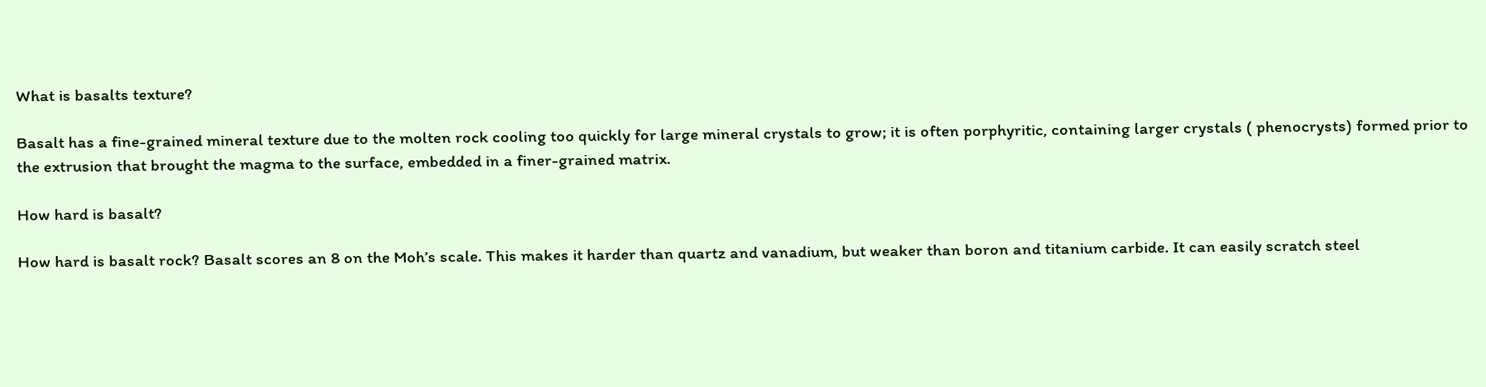What is basalts texture?

Basalt has a fine-grained mineral texture due to the molten rock cooling too quickly for large mineral crystals to grow; it is often porphyritic, containing larger crystals ( phenocrysts) formed prior to the extrusion that brought the magma to the surface, embedded in a finer-grained matrix.

How hard is basalt?

How hard is basalt rock? Basalt scores an 8 on the Moh’s scale. This makes it harder than quartz and vanadium, but weaker than boron and titanium carbide. It can easily scratch steel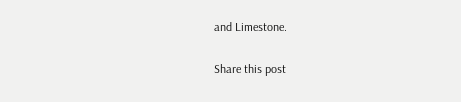and Limestone.

Share this post